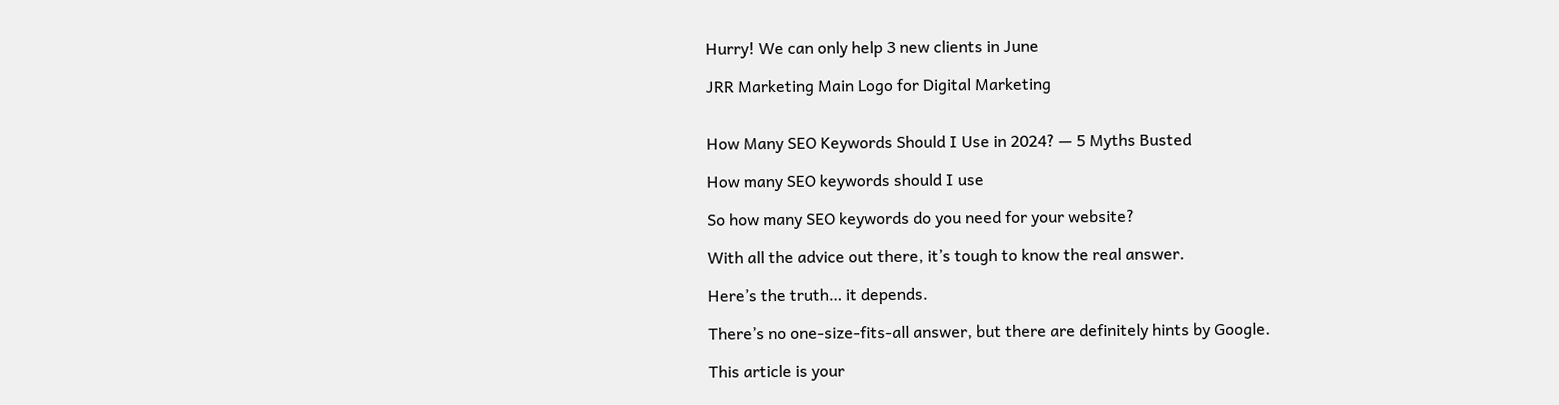Hurry! We can only help 3 new clients in June

JRR Marketing Main Logo for Digital Marketing


How Many SEO Keywords Should I Use in 2024? — 5 Myths Busted

How many SEO keywords should I use

So how many SEO keywords do you need for your website?

With all the advice out there, it’s tough to know the real answer.

Here’s the truth… it depends.

There’s no one-size-fits-all answer, but there are definitely hints by Google.

This article is your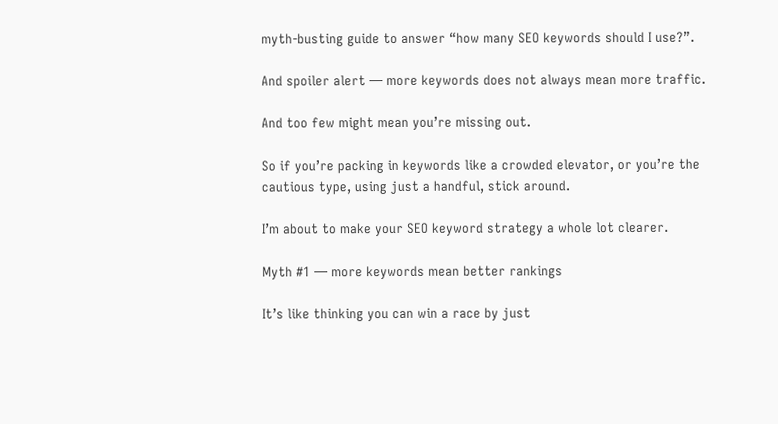myth-busting guide to answer “how many SEO keywords should I use?”.

And spoiler alert — more keywords does not always mean more traffic.

And too few might mean you’re missing out.

So if you’re packing in keywords like a crowded elevator, or you’re the cautious type, using just a handful, stick around.

I’m about to make your SEO keyword strategy a whole lot clearer.

Myth #1 — more keywords mean better rankings

It’s like thinking you can win a race by just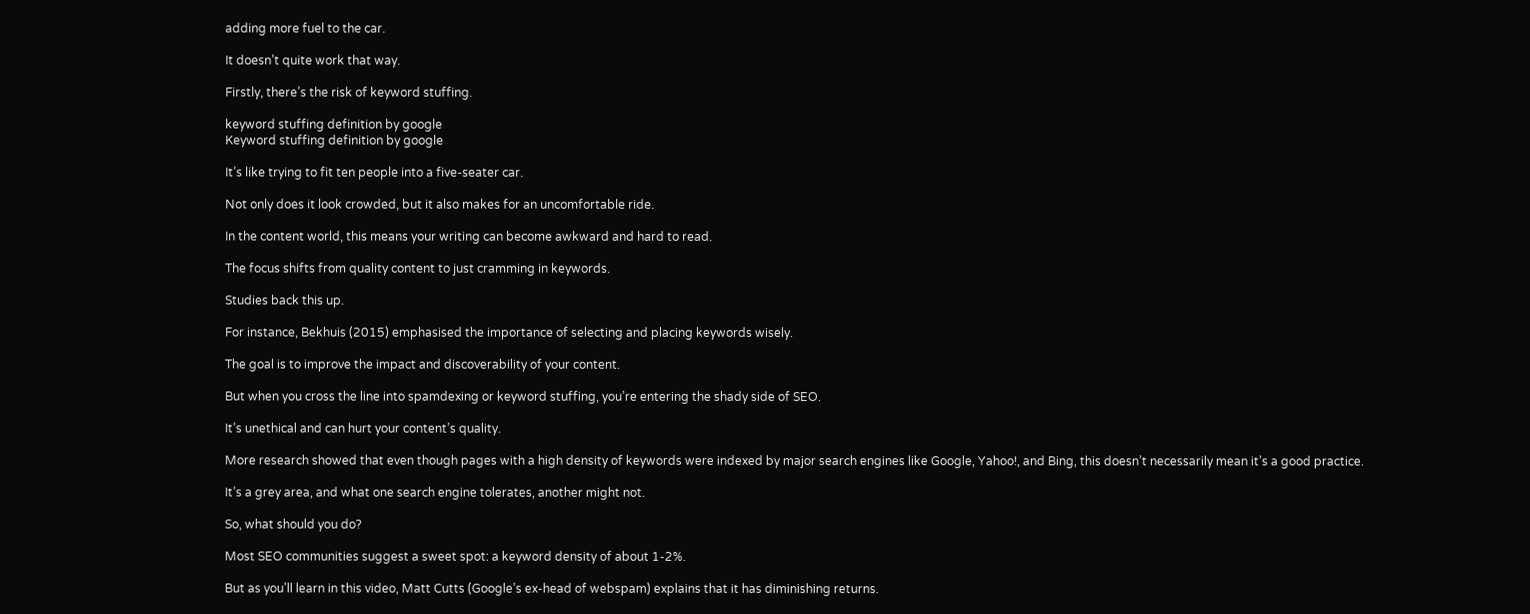adding more fuel to the car.

It doesn’t quite work that way.

Firstly, there’s the risk of keyword stuffing.

keyword stuffing definition by google
Keyword stuffing definition by google

It’s like trying to fit ten people into a five-seater car.

Not only does it look crowded, but it also makes for an uncomfortable ride.

In the content world, this means your writing can become awkward and hard to read.

The focus shifts from quality content to just cramming in keywords.

Studies back this up.

For instance, Bekhuis (2015) emphasised the importance of selecting and placing keywords wisely.

The goal is to improve the impact and discoverability of your content.

But when you cross the line into spamdexing or keyword stuffing, you’re entering the shady side of SEO.

It’s unethical and can hurt your content’s quality.

More research showed that even though pages with a high density of keywords were indexed by major search engines like Google, Yahoo!, and Bing, this doesn’t necessarily mean it’s a good practice.

It’s a grey area, and what one search engine tolerates, another might not.

So, what should you do?

Most SEO communities suggest a sweet spot: a keyword density of about 1-2%.

But as you’ll learn in this video, Matt Cutts (Google’s ex-head of webspam) explains that it has diminishing returns.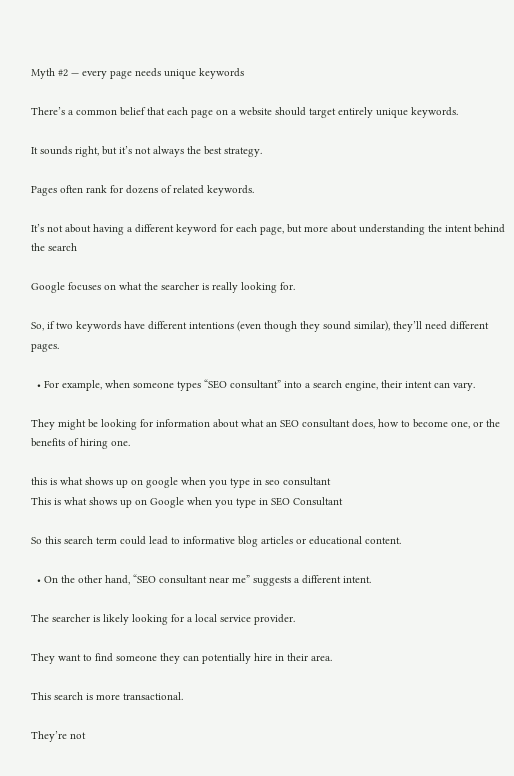Myth #2 — every page needs unique keywords

There’s a common belief that each page on a website should target entirely unique keywords.

It sounds right, but it’s not always the best strategy.

Pages often rank for dozens of related keywords.

It’s not about having a different keyword for each page, but more about understanding the intent behind the search

Google focuses on what the searcher is really looking for.

So, if two keywords have different intentions (even though they sound similar), they’ll need different pages.

  • For example, when someone types “SEO consultant” into a search engine, their intent can vary.

They might be looking for information about what an SEO consultant does, how to become one, or the benefits of hiring one.

this is what shows up on google when you type in seo consultant
This is what shows up on Google when you type in SEO Consultant

So this search term could lead to informative blog articles or educational content.

  • On the other hand, “SEO consultant near me” suggests a different intent.

The searcher is likely looking for a local service provider.

They want to find someone they can potentially hire in their area.

This search is more transactional.

They’re not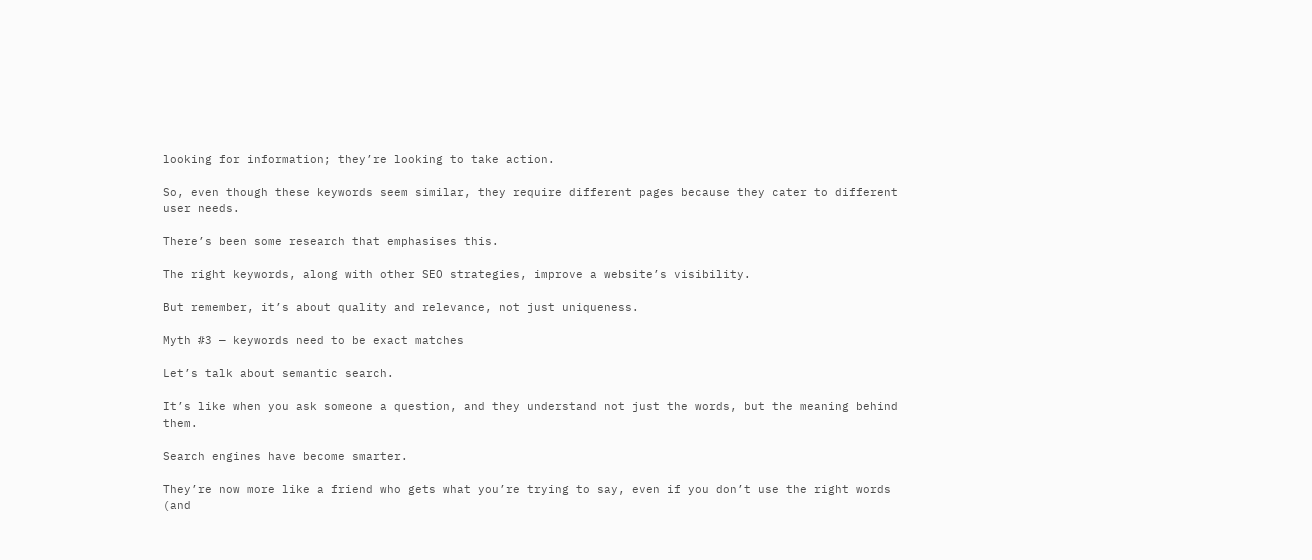looking for information; they’re looking to take action.

So, even though these keywords seem similar, they require different pages because they cater to different user needs.

There’s been some research that emphasises this.

The right keywords, along with other SEO strategies, improve a website’s visibility.

But remember, it’s about quality and relevance, not just uniqueness.

Myth #3 — keywords need to be exact matches

Let’s talk about semantic search.

It’s like when you ask someone a question, and they understand not just the words, but the meaning behind them.

Search engines have become smarter.

They’re now more like a friend who gets what you’re trying to say, even if you don’t use the right words (and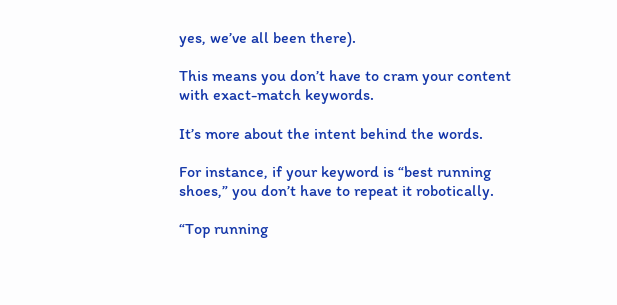yes, we’ve all been there).

This means you don’t have to cram your content with exact-match keywords.

It’s more about the intent behind the words.

For instance, if your keyword is “best running shoes,” you don’t have to repeat it robotically.

“Top running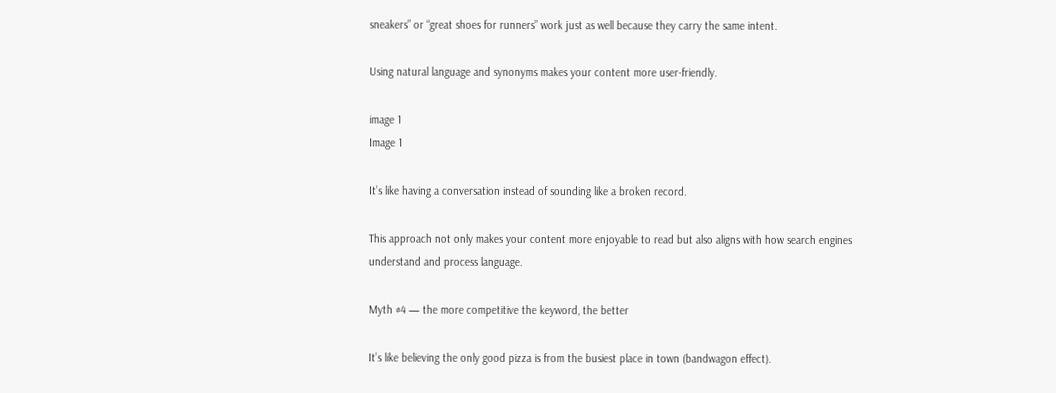sneakers” or “great shoes for runners” work just as well because they carry the same intent.

Using natural language and synonyms makes your content more user-friendly.

image 1
Image 1

It’s like having a conversation instead of sounding like a broken record.

This approach not only makes your content more enjoyable to read but also aligns with how search engines understand and process language.

Myth #4 — the more competitive the keyword, the better

It’s like believing the only good pizza is from the busiest place in town (bandwagon effect).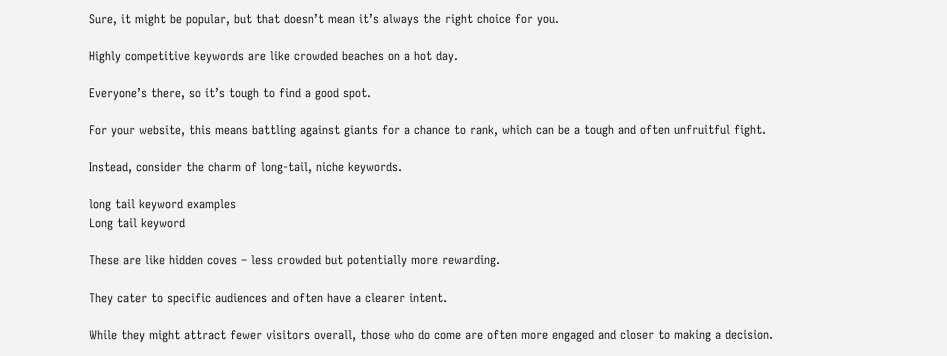Sure, it might be popular, but that doesn’t mean it’s always the right choice for you.

Highly competitive keywords are like crowded beaches on a hot day.

Everyone’s there, so it’s tough to find a good spot.

For your website, this means battling against giants for a chance to rank, which can be a tough and often unfruitful fight.

Instead, consider the charm of long-tail, niche keywords.

long tail keyword examples
Long tail keyword

These are like hidden coves – less crowded but potentially more rewarding.

They cater to specific audiences and often have a clearer intent.

While they might attract fewer visitors overall, those who do come are often more engaged and closer to making a decision.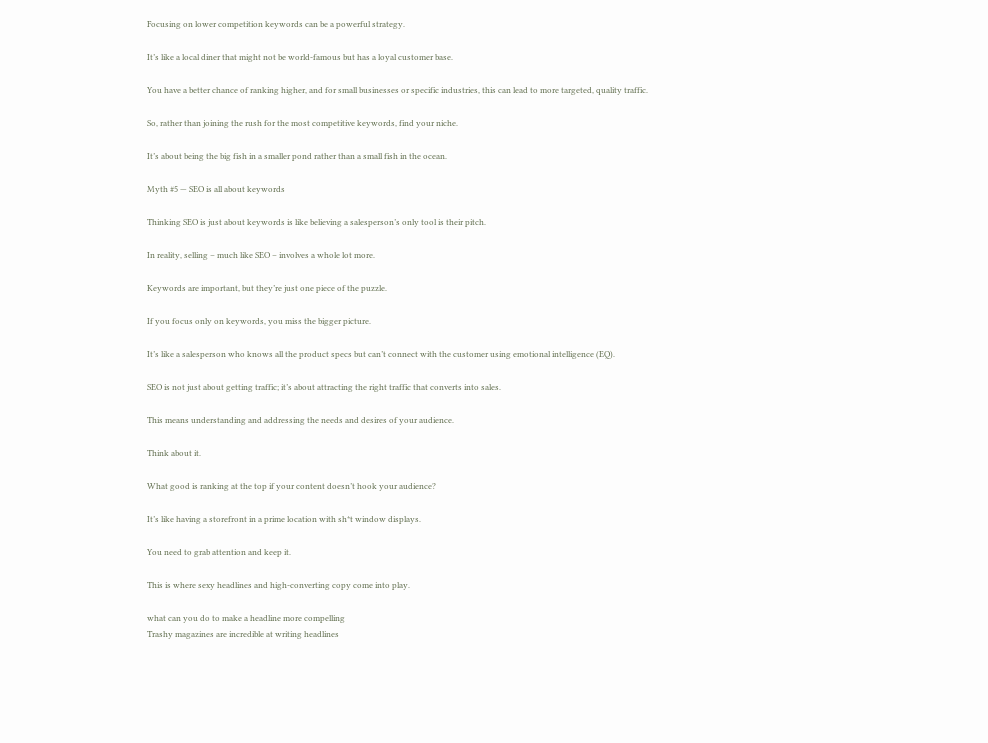Focusing on lower competition keywords can be a powerful strategy.

It’s like a local diner that might not be world-famous but has a loyal customer base.

You have a better chance of ranking higher, and for small businesses or specific industries, this can lead to more targeted, quality traffic.

So, rather than joining the rush for the most competitive keywords, find your niche.

It’s about being the big fish in a smaller pond rather than a small fish in the ocean.

Myth #5 — SEO is all about keywords

Thinking SEO is just about keywords is like believing a salesperson’s only tool is their pitch.

In reality, selling – much like SEO – involves a whole lot more.

Keywords are important, but they’re just one piece of the puzzle.

If you focus only on keywords, you miss the bigger picture.

It’s like a salesperson who knows all the product specs but can’t connect with the customer using emotional intelligence (EQ).

SEO is not just about getting traffic; it’s about attracting the right traffic that converts into sales.

This means understanding and addressing the needs and desires of your audience.

Think about it.

What good is ranking at the top if your content doesn’t hook your audience?

It’s like having a storefront in a prime location with sh*t window displays.

You need to grab attention and keep it.

This is where sexy headlines and high-converting copy come into play.

what can you do to make a headline more compelling
Trashy magazines are incredible at writing headlines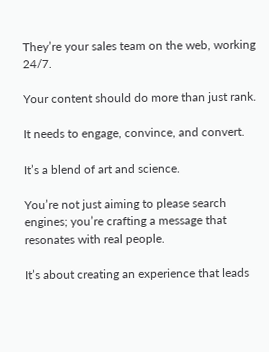They’re your sales team on the web, working 24/7.

Your content should do more than just rank.

It needs to engage, convince, and convert.

It’s a blend of art and science.

You’re not just aiming to please search engines; you’re crafting a message that resonates with real people.

It’s about creating an experience that leads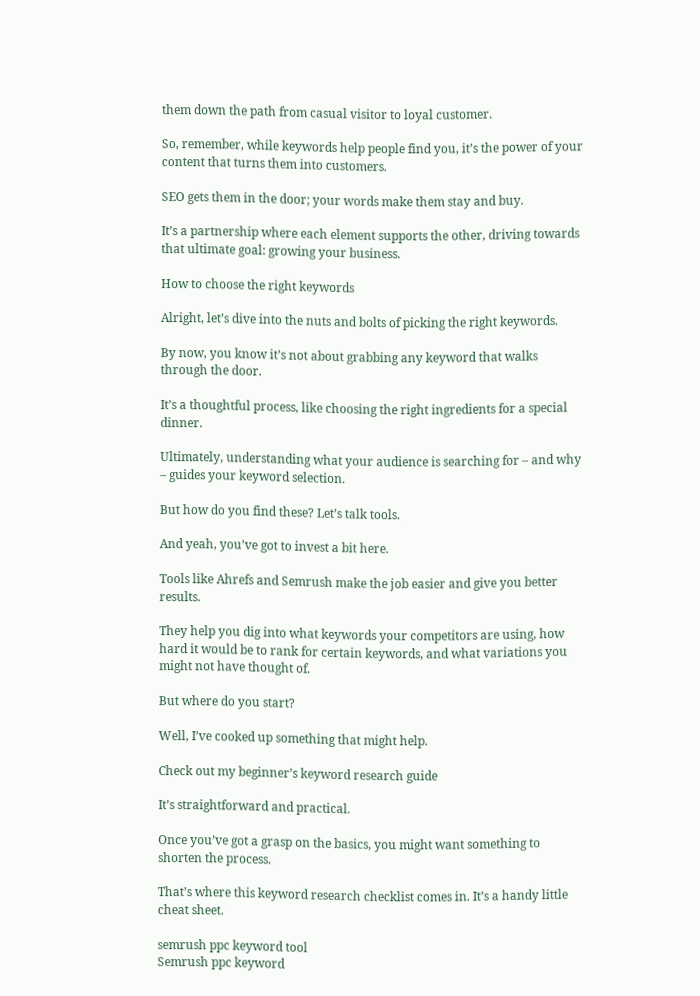them down the path from casual visitor to loyal customer.

So, remember, while keywords help people find you, it’s the power of your content that turns them into customers.

SEO gets them in the door; your words make them stay and buy.

It’s a partnership where each element supports the other, driving towards that ultimate goal: growing your business.

How to choose the right keywords

Alright, let’s dive into the nuts and bolts of picking the right keywords.

By now, you know it’s not about grabbing any keyword that walks through the door.

It’s a thoughtful process, like choosing the right ingredients for a special dinner.

Ultimately, understanding what your audience is searching for – and why – guides your keyword selection.

But how do you find these? Let’s talk tools.

And yeah, you’ve got to invest a bit here.

Tools like Ahrefs and Semrush make the job easier and give you better results.

They help you dig into what keywords your competitors are using, how hard it would be to rank for certain keywords, and what variations you might not have thought of.

But where do you start?

Well, I’ve cooked up something that might help.

Check out my beginner’s keyword research guide

It’s straightforward and practical.

Once you’ve got a grasp on the basics, you might want something to shorten the process.

That’s where this keyword research checklist comes in. It’s a handy little cheat sheet.

semrush ppc keyword tool
Semrush ppc keyword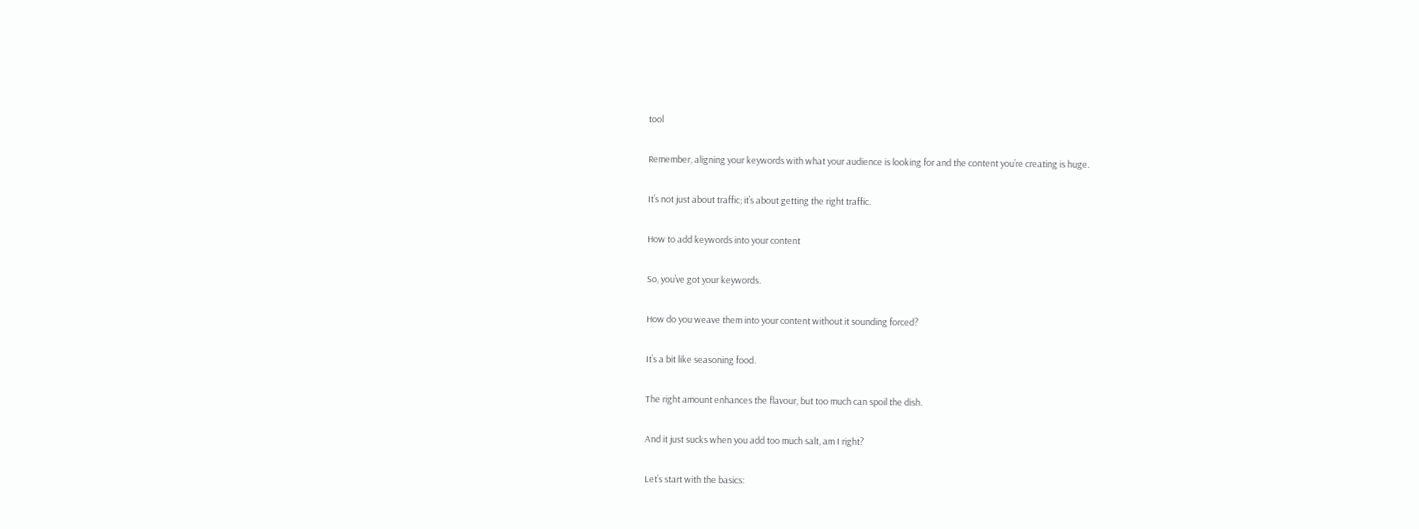tool

Remember, aligning your keywords with what your audience is looking for and the content you’re creating is huge.

It’s not just about traffic; it’s about getting the right traffic.

How to add keywords into your content

So, you’ve got your keywords.

How do you weave them into your content without it sounding forced?

It’s a bit like seasoning food.

The right amount enhances the flavour, but too much can spoil the dish.

And it just sucks when you add too much salt, am I right?

Let’s start with the basics: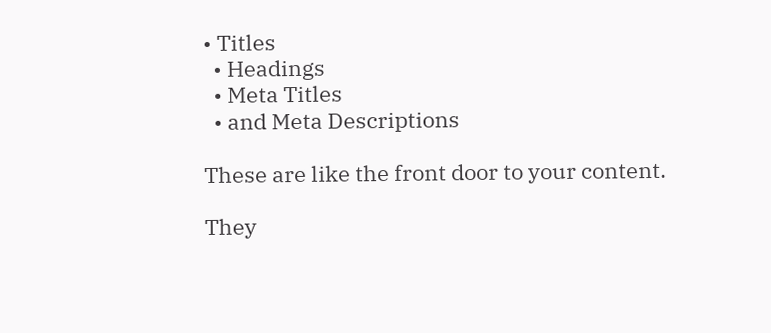• Titles
  • Headings
  • Meta Titles
  • and Meta Descriptions

These are like the front door to your content.

They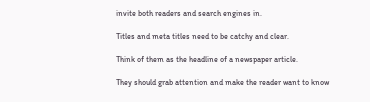invite both readers and search engines in.

Titles and meta titles need to be catchy and clear.

Think of them as the headline of a newspaper article.

They should grab attention and make the reader want to know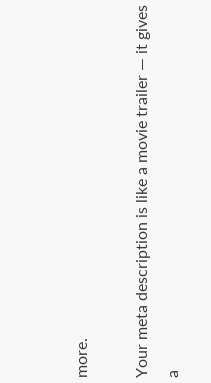more.

Your meta description is like a movie trailer — it gives a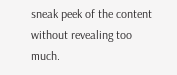sneak peek of the content without revealing too much.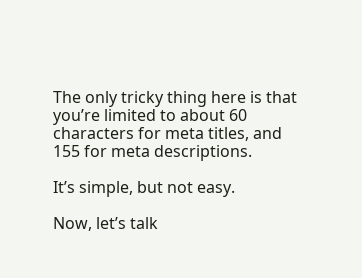The only tricky thing here is that you’re limited to about 60 characters for meta titles, and 155 for meta descriptions.

It’s simple, but not easy.

Now, let’s talk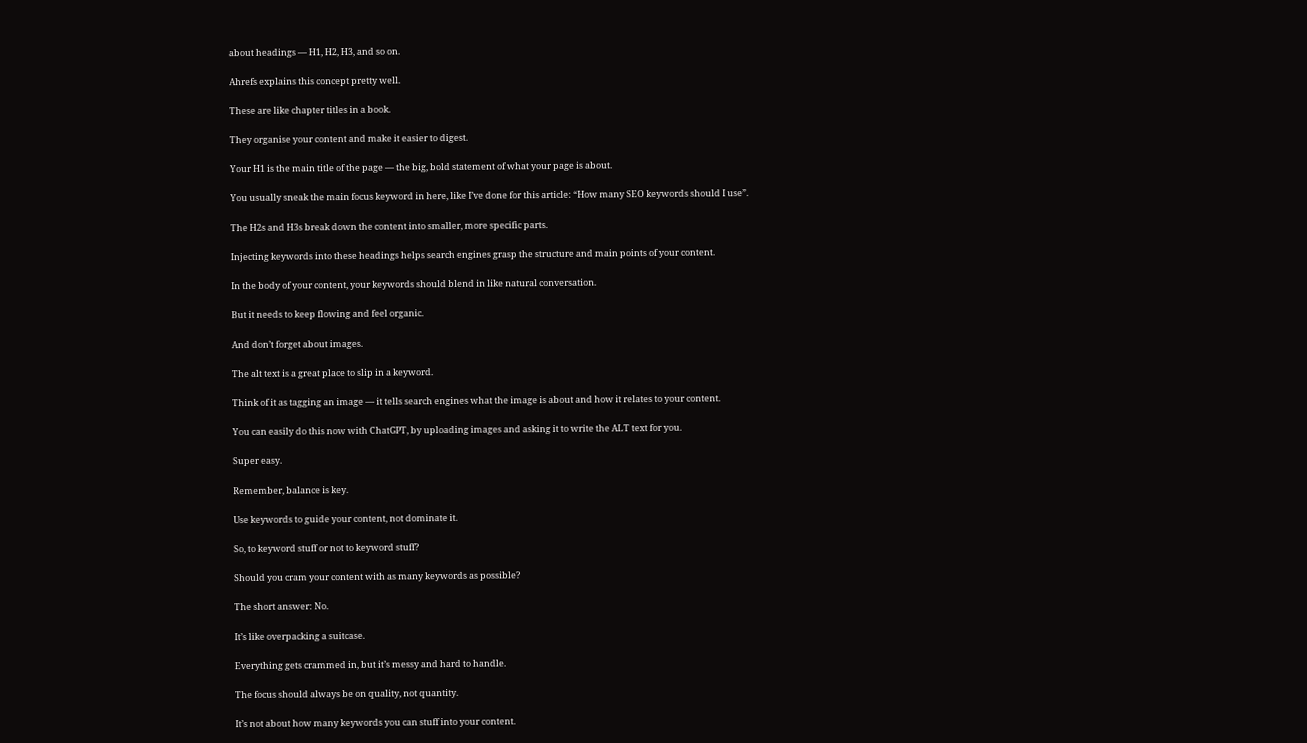about headings — H1, H2, H3, and so on.

Ahrefs explains this concept pretty well.

These are like chapter titles in a book.

They organise your content and make it easier to digest.

Your H1 is the main title of the page — the big, bold statement of what your page is about.

You usually sneak the main focus keyword in here, like I’ve done for this article: “How many SEO keywords should I use”.

The H2s and H3s break down the content into smaller, more specific parts.

Injecting keywords into these headings helps search engines grasp the structure and main points of your content.

In the body of your content, your keywords should blend in like natural conversation.

But it needs to keep flowing and feel organic.

And don’t forget about images.

The alt text is a great place to slip in a keyword.

Think of it as tagging an image — it tells search engines what the image is about and how it relates to your content.

You can easily do this now with ChatGPT, by uploading images and asking it to write the ALT text for you.

Super easy.

Remember, balance is key.

Use keywords to guide your content, not dominate it.

So, to keyword stuff or not to keyword stuff?

Should you cram your content with as many keywords as possible?

The short answer: No.

It’s like overpacking a suitcase.

Everything gets crammed in, but it’s messy and hard to handle.

The focus should always be on quality, not quantity.

It’s not about how many keywords you can stuff into your content.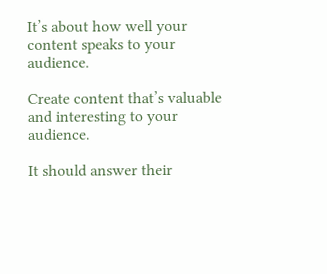It’s about how well your content speaks to your audience.

Create content that’s valuable and interesting to your audience.

It should answer their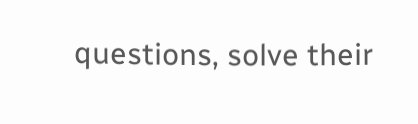questions, solve their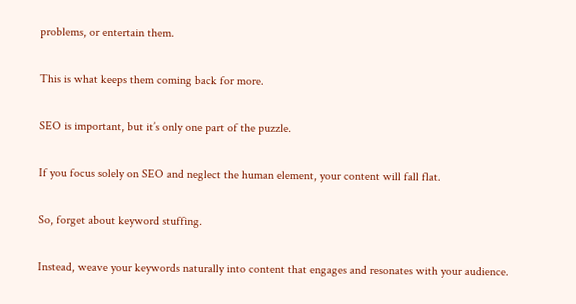problems, or entertain them.

This is what keeps them coming back for more.

SEO is important, but it’s only one part of the puzzle.

If you focus solely on SEO and neglect the human element, your content will fall flat.

So, forget about keyword stuffing.

Instead, weave your keywords naturally into content that engages and resonates with your audience.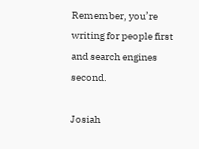Remember, you’re writing for people first and search engines second.

Josiah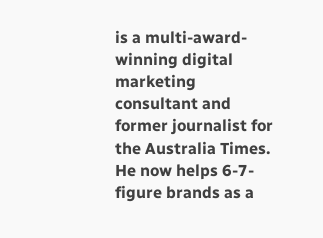is a multi-award-winning digital marketing consultant and former journalist for the Australia Times. He now helps 6-7-figure brands as a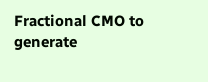Fractional CMO to generate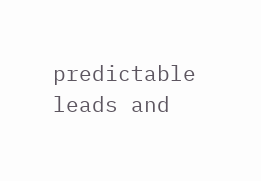predictable leads and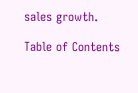sales growth.

Table of Contents